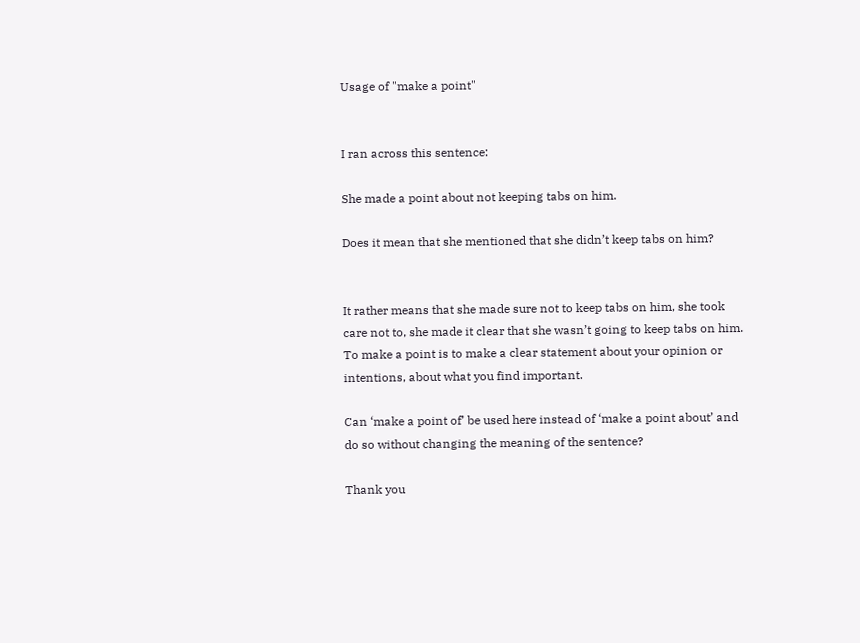Usage of "make a point"


I ran across this sentence:

She made a point about not keeping tabs on him.

Does it mean that she mentioned that she didn’t keep tabs on him?


It rather means that she made sure not to keep tabs on him, she took care not to, she made it clear that she wasn’t going to keep tabs on him. To make a point is to make a clear statement about your opinion or intentions, about what you find important.

Can ‘make a point of’ be used here instead of ‘make a point about’ and do so without changing the meaning of the sentence?

Thank you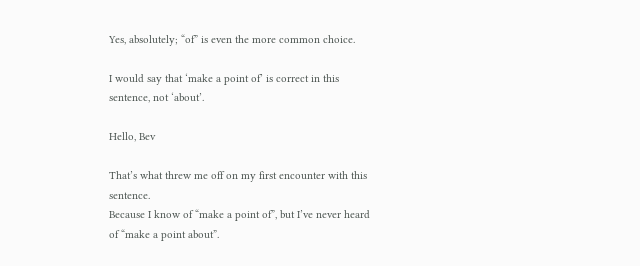Yes, absolutely; “of” is even the more common choice.

I would say that ‘make a point of’ is correct in this sentence, not ‘about’.

Hello, Bev

That’s what threw me off on my first encounter with this sentence.
Because I know of “make a point of”, but I’ve never heard of “make a point about”.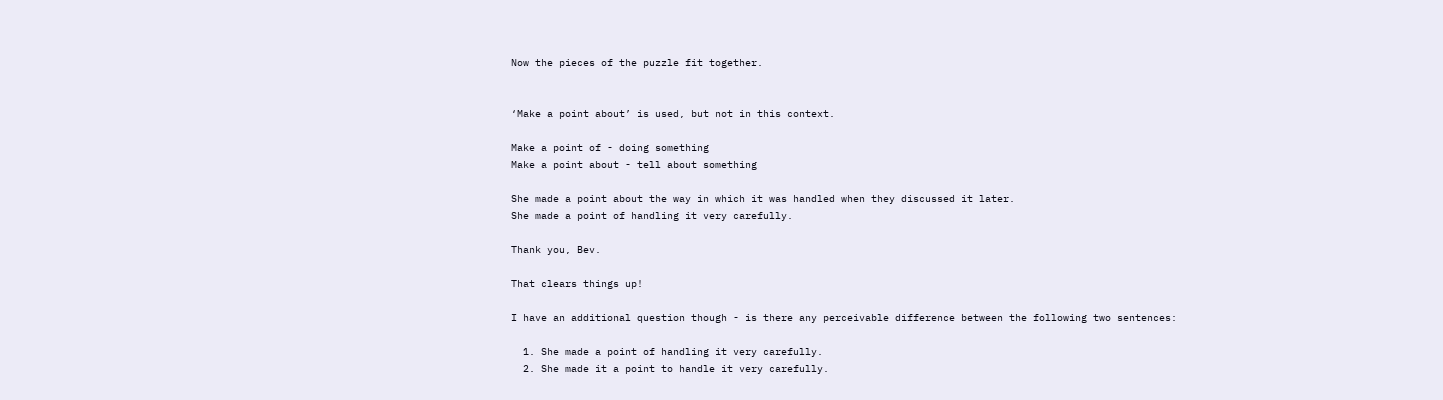Now the pieces of the puzzle fit together.


‘Make a point about’ is used, but not in this context.

Make a point of - doing something
Make a point about - tell about something

She made a point about the way in which it was handled when they discussed it later.
She made a point of handling it very carefully.

Thank you, Bev.

That clears things up!

I have an additional question though - is there any perceivable difference between the following two sentences:

  1. She made a point of handling it very carefully.
  2. She made it a point to handle it very carefully.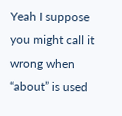Yeah I suppose you might call it wrong when “about” is used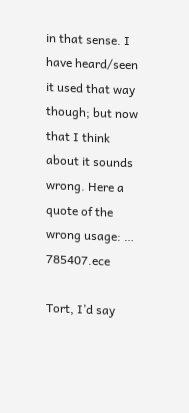in that sense. I have heard/seen it used that way though; but now that I think about it sounds wrong. Here a quote of the wrong usage: … 785407.ece

Tort, I’d say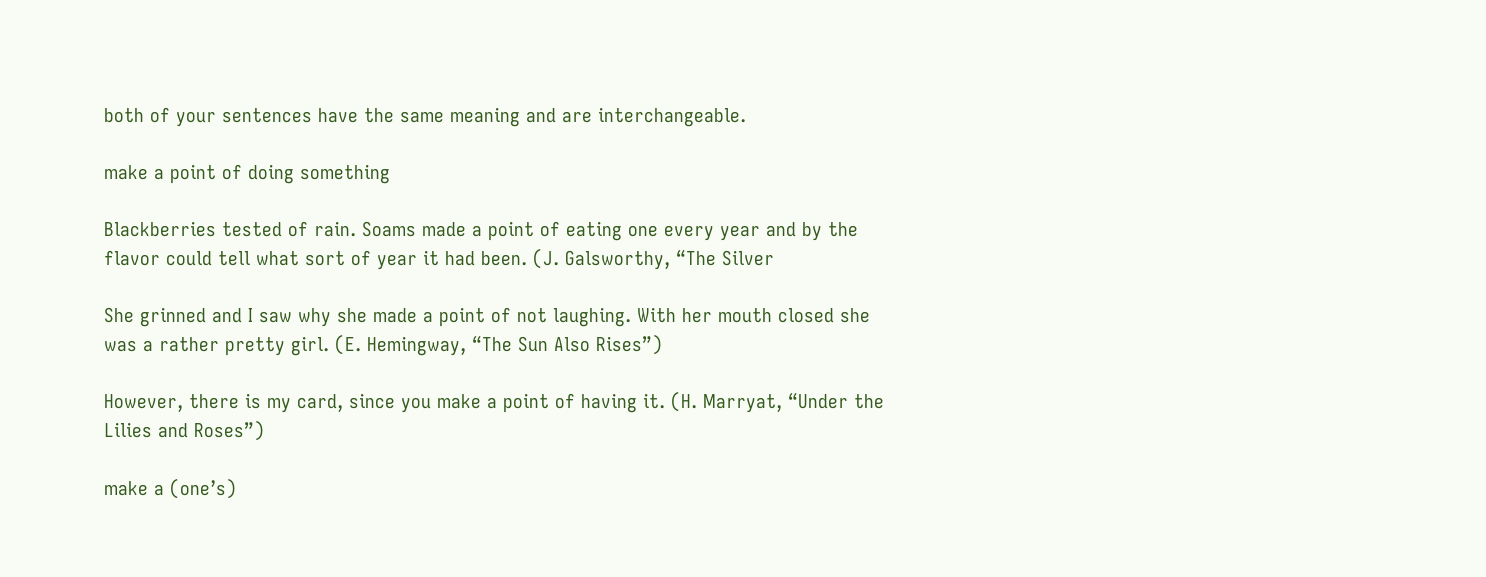both of your sentences have the same meaning and are interchangeable.

make a point of doing something

Blackberries tested of rain. Soams made a point of eating one every year and by the flavor could tell what sort of year it had been. (J. Galsworthy, “The Silver

She grinned and I saw why she made a point of not laughing. With her mouth closed she was a rather pretty girl. (E. Hemingway, “The Sun Also Rises”)

However, there is my card, since you make a point of having it. (H. Marryat, “Under the Lilies and Roses”)

make a (one’s)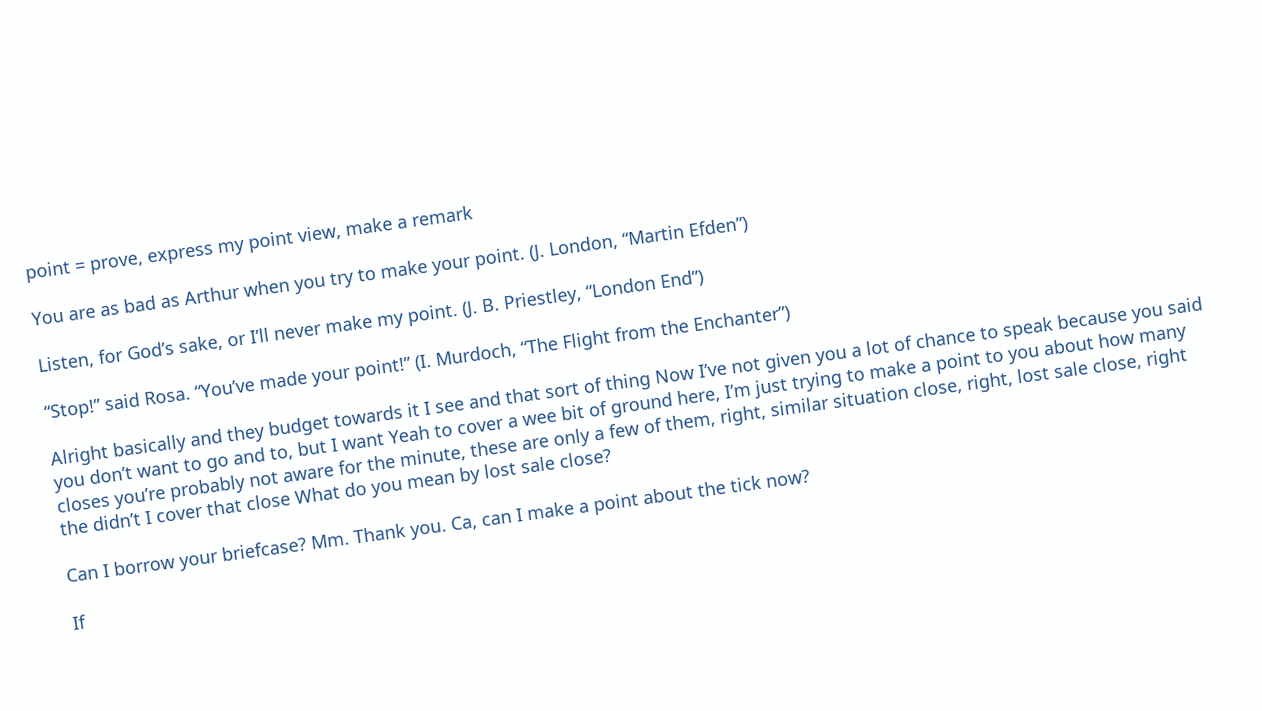point = prove, express my point view, make a remark

You are as bad as Arthur when you try to make your point. (J. London, “Martin Efden”)

Listen, for God’s sake, or I’ll never make my point. (J. B. Priestley, “London End”)

“Stop!” said Rosa. “You’ve made your point!” (I. Murdoch, “The Flight from the Enchanter”)

Alright basically and they budget towards it I see and that sort of thing Now I’ve not given you a lot of chance to speak because you said you don’t want to go and to, but I want Yeah to cover a wee bit of ground here, I’m just trying to make a point to you about how many closes you’re probably not aware for the minute, these are only a few of them, right, similar situation close, right, lost sale close, right the didn’t I cover that close What do you mean by lost sale close?

Can I borrow your briefcase? Mm. Thank you. Ca, can I make a point about the tick now?

If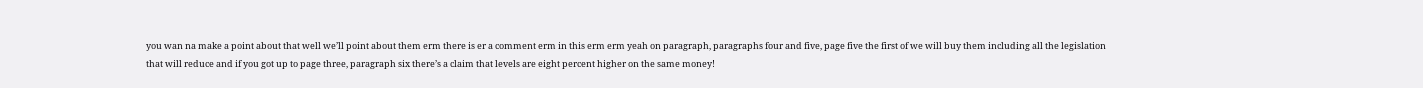you wan na make a point about that well we’ll point about them erm there is er a comment erm in this erm erm yeah on paragraph, paragraphs four and five, page five the first of we will buy them including all the legislation that will reduce and if you got up to page three, paragraph six there’s a claim that levels are eight percent higher on the same money!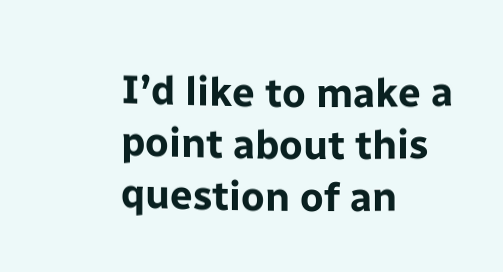I’d like to make a point about this question of an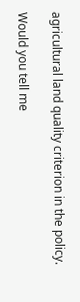agricultural land quality criterion in the policy.

Would you tell me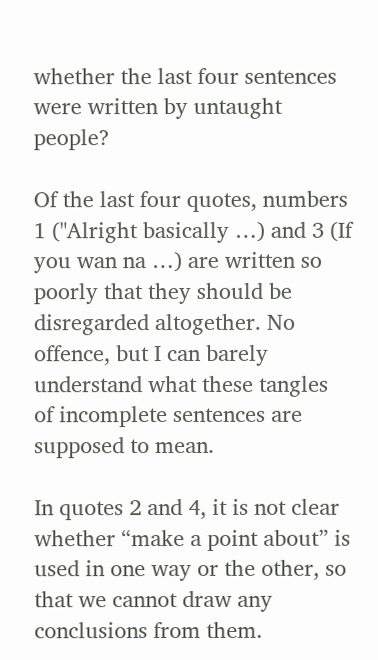whether the last four sentences were written by untaught people?

Of the last four quotes, numbers 1 ("Alright basically …) and 3 (If you wan na …) are written so poorly that they should be disregarded altogether. No offence, but I can barely understand what these tangles of incomplete sentences are supposed to mean.

In quotes 2 and 4, it is not clear whether “make a point about” is used in one way or the other, so that we cannot draw any conclusions from them.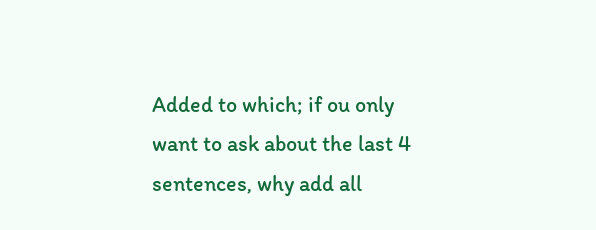Added to which; if ou only want to ask about the last 4 sentences, why add all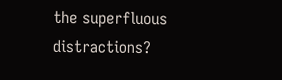the superfluous distractions?